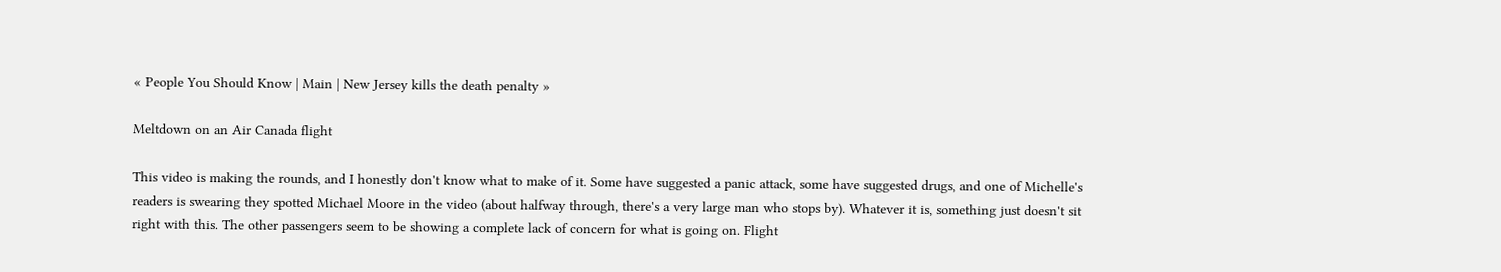« People You Should Know | Main | New Jersey kills the death penalty »

Meltdown on an Air Canada flight

This video is making the rounds, and I honestly don't know what to make of it. Some have suggested a panic attack, some have suggested drugs, and one of Michelle's readers is swearing they spotted Michael Moore in the video (about halfway through, there's a very large man who stops by). Whatever it is, something just doesn't sit right with this. The other passengers seem to be showing a complete lack of concern for what is going on. Flight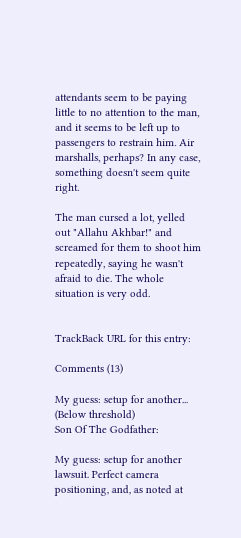attendants seem to be paying little to no attention to the man, and it seems to be left up to passengers to restrain him. Air marshalls, perhaps? In any case, something doesn't seem quite right.

The man cursed a lot, yelled out "Allahu Akhbar!" and screamed for them to shoot him repeatedly, saying he wasn't afraid to die. The whole situation is very odd.


TrackBack URL for this entry:

Comments (13)

My guess: setup for another... (Below threshold)
Son Of The Godfather:

My guess: setup for another lawsuit. Perfect camera positioning, and, as noted at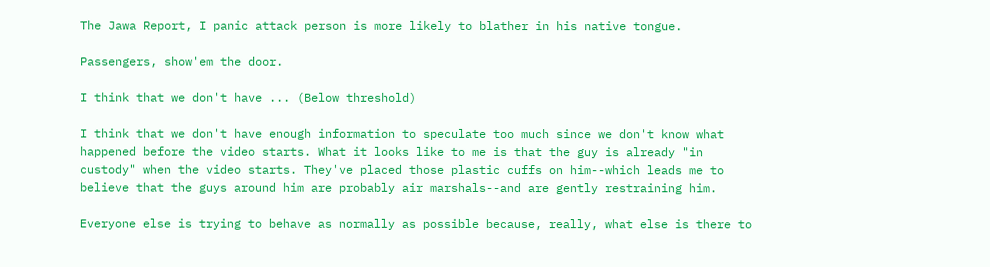The Jawa Report, I panic attack person is more likely to blather in his native tongue.

Passengers, show'em the door.

I think that we don't have ... (Below threshold)

I think that we don't have enough information to speculate too much since we don't know what happened before the video starts. What it looks like to me is that the guy is already "in custody" when the video starts. They've placed those plastic cuffs on him--which leads me to believe that the guys around him are probably air marshals--and are gently restraining him.

Everyone else is trying to behave as normally as possible because, really, what else is there to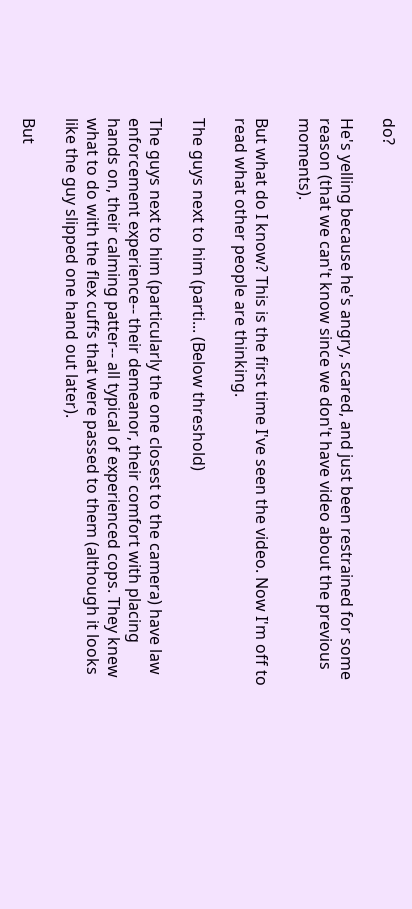do?

He's yelling because he's angry, scared, and just been restrained for some reason (that we can't know since we don't have video about the previous moments).

But what do I know? This is the first time I've seen the video. Now I'm off to read what other people are thinking.

The guys next to him (parti... (Below threshold)

The guys next to him (particularly the one closest to the camera) have law enforcement experience-- their demeanor, their comfort with placing hands on, their calming patter-- all typical of experienced cops. They knew what to do with the flex cuffs that were passed to them (although it looks like the guy slipped one hand out later).

But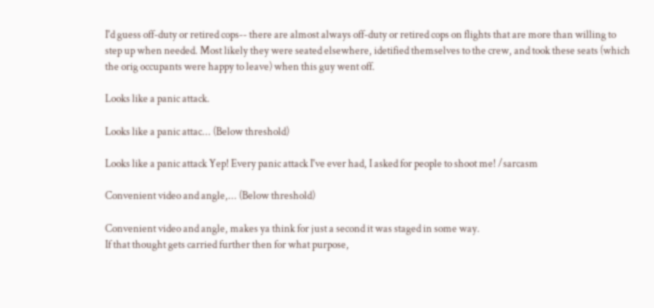I'd guess off-duty or retired cops-- there are almost always off-duty or retired cops on flights that are more than willing to step up when needed. Most likely they were seated elsewhere, idetified themselves to the crew, and took these seats (which the orig occupants were happy to leave) when this guy went off.

Looks like a panic attack.

Looks like a panic attac... (Below threshold)

Looks like a panic attack Yep! Every panic attack I've ever had, I asked for people to shoot me! /sarcasm

Convenient video and angle,... (Below threshold)

Convenient video and angle, makes ya think for just a second it was staged in some way.
If that thought gets carried further then for what purpose,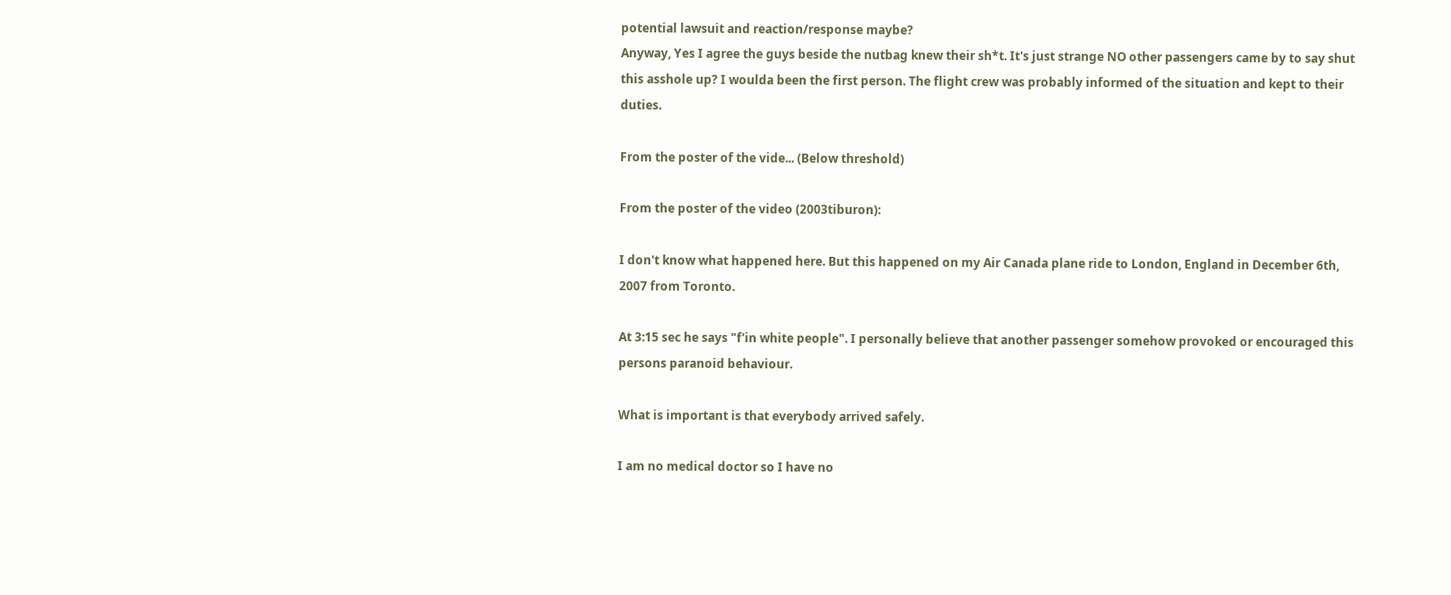potential lawsuit and reaction/response maybe?
Anyway, Yes I agree the guys beside the nutbag knew their sh*t. It's just strange NO other passengers came by to say shut this asshole up? I woulda been the first person. The flight crew was probably informed of the situation and kept to their duties.

From the poster of the vide... (Below threshold)

From the poster of the video (2003tiburon):

I don't know what happened here. But this happened on my Air Canada plane ride to London, England in December 6th, 2007 from Toronto.

At 3:15 sec he says "f'in white people". I personally believe that another passenger somehow provoked or encouraged this persons paranoid behaviour.

What is important is that everybody arrived safely.

I am no medical doctor so I have no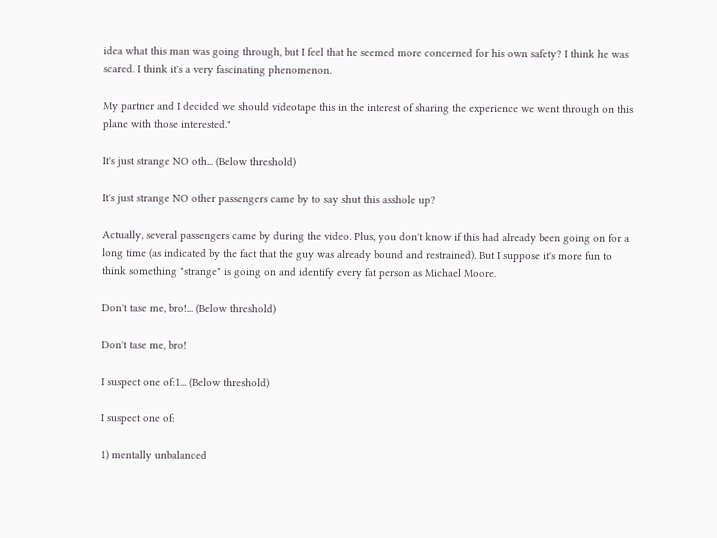idea what this man was going through, but I feel that he seemed more concerned for his own safety? I think he was scared. I think it's a very fascinating phenomenon.

My partner and I decided we should videotape this in the interest of sharing the experience we went through on this plane with those interested."

It's just strange NO oth... (Below threshold)

It's just strange NO other passengers came by to say shut this asshole up?

Actually, several passengers came by during the video. Plus, you don't know if this had already been going on for a long time (as indicated by the fact that the guy was already bound and restrained). But I suppose it's more fun to think something "strange" is going on and identify every fat person as Michael Moore.

Don't tase me, bro!... (Below threshold)

Don't tase me, bro!

I suspect one of:1... (Below threshold)

I suspect one of:

1) mentally unbalanced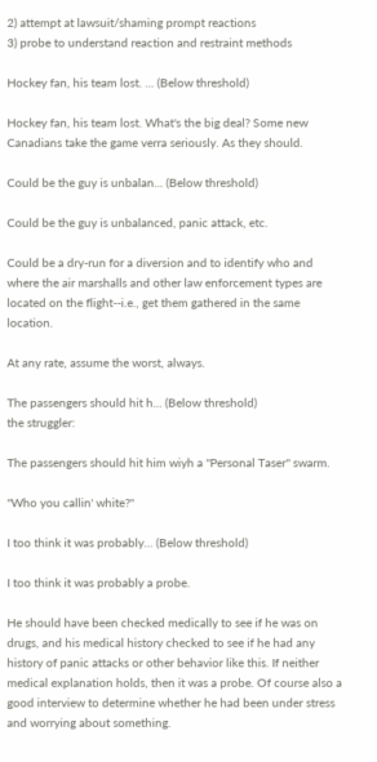2) attempt at lawsuit/shaming prompt reactions
3) probe to understand reaction and restraint methods

Hockey fan, his team lost. ... (Below threshold)

Hockey fan, his team lost. What's the big deal? Some new Canadians take the game verra seriously. As they should.

Could be the guy is unbalan... (Below threshold)

Could be the guy is unbalanced, panic attack, etc.

Could be a dry-run for a diversion and to identify who and where the air marshalls and other law enforcement types are located on the flight--i.e., get them gathered in the same location.

At any rate, assume the worst, always.

The passengers should hit h... (Below threshold)
the struggler:

The passengers should hit him wiyh a "Personal Taser" swarm.

"Who you callin' white?"

I too think it was probably... (Below threshold)

I too think it was probably a probe.

He should have been checked medically to see if he was on drugs, and his medical history checked to see if he had any history of panic attacks or other behavior like this. If neither medical explanation holds, then it was a probe. Of course also a good interview to determine whether he had been under stress and worrying about something.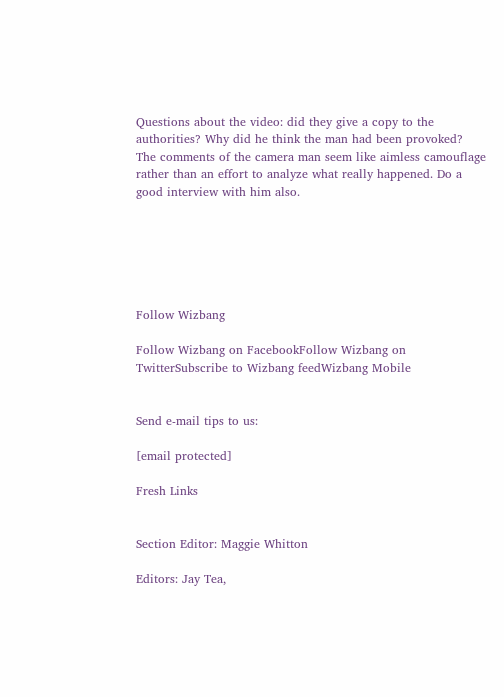Questions about the video: did they give a copy to the authorities? Why did he think the man had been provoked? The comments of the camera man seem like aimless camouflage rather than an effort to analyze what really happened. Do a good interview with him also.






Follow Wizbang

Follow Wizbang on FacebookFollow Wizbang on TwitterSubscribe to Wizbang feedWizbang Mobile


Send e-mail tips to us:

[email protected]

Fresh Links


Section Editor: Maggie Whitton

Editors: Jay Tea,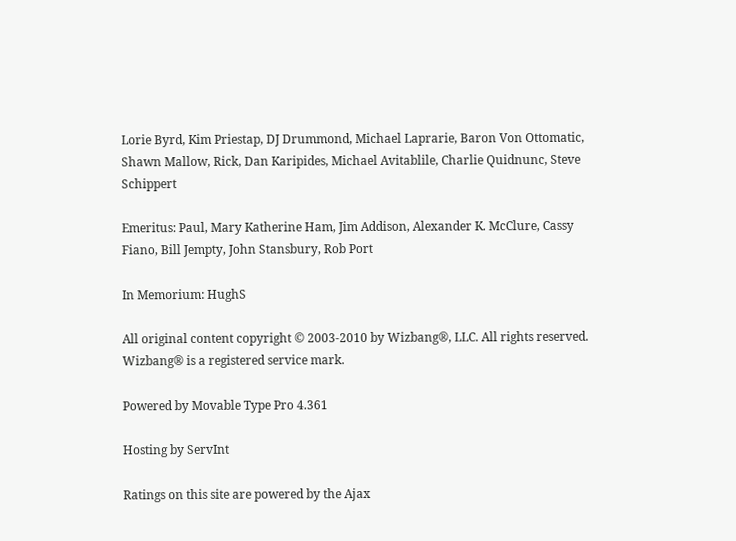Lorie Byrd, Kim Priestap, DJ Drummond, Michael Laprarie, Baron Von Ottomatic, Shawn Mallow, Rick, Dan Karipides, Michael Avitablile, Charlie Quidnunc, Steve Schippert

Emeritus: Paul, Mary Katherine Ham, Jim Addison, Alexander K. McClure, Cassy Fiano, Bill Jempty, John Stansbury, Rob Port

In Memorium: HughS

All original content copyright © 2003-2010 by Wizbang®, LLC. All rights reserved. Wizbang® is a registered service mark.

Powered by Movable Type Pro 4.361

Hosting by ServInt

Ratings on this site are powered by the Ajax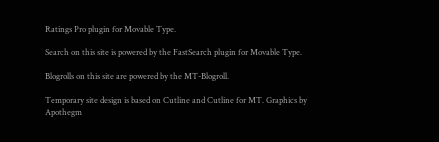Ratings Pro plugin for Movable Type.

Search on this site is powered by the FastSearch plugin for Movable Type.

Blogrolls on this site are powered by the MT-Blogroll.

Temporary site design is based on Cutline and Cutline for MT. Graphics by Apothegm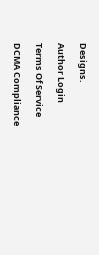Designs.

Author Login

Terms Of Service

DCMA Compliance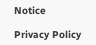Notice

Privacy Policy